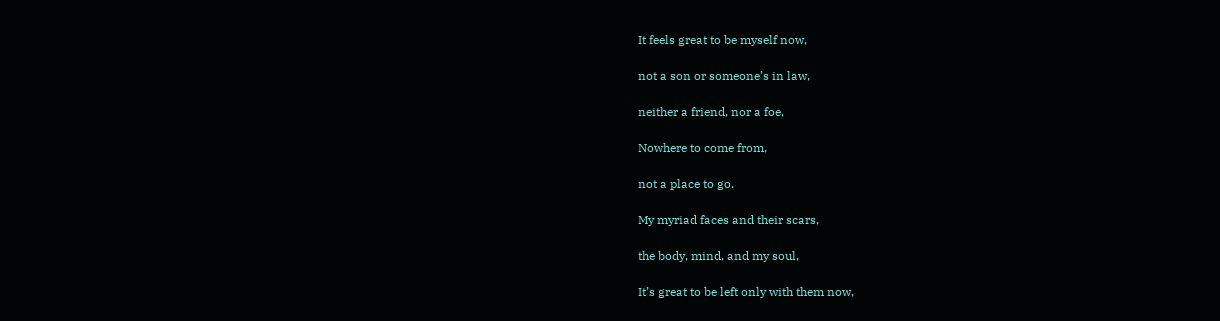It feels great to be myself now,

not a son or someone’s in law,

neither a friend, nor a foe,

Nowhere to come from,

not a place to go.

My myriad faces and their scars,

the body, mind, and my soul,

It’s great to be left only with them now,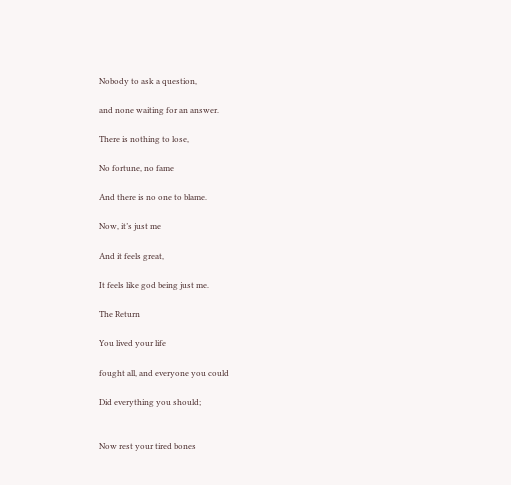Nobody to ask a question,

and none waiting for an answer.

There is nothing to lose,

No fortune, no fame

And there is no one to blame.

Now, it’s just me

And it feels great,

It feels like god being just me.

The Return

You lived your life

fought all, and everyone you could

Did everything you should;


Now rest your tired bones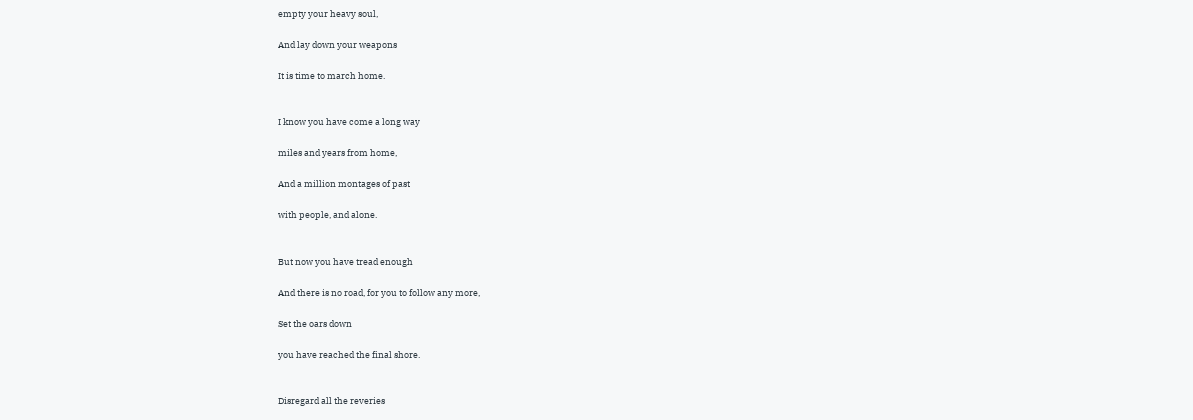empty your heavy soul,

And lay down your weapons

It is time to march home.


I know you have come a long way

miles and years from home,

And a million montages of past

with people, and alone.


But now you have tread enough

And there is no road, for you to follow any more,

Set the oars down

you have reached the final shore.


Disregard all the reveries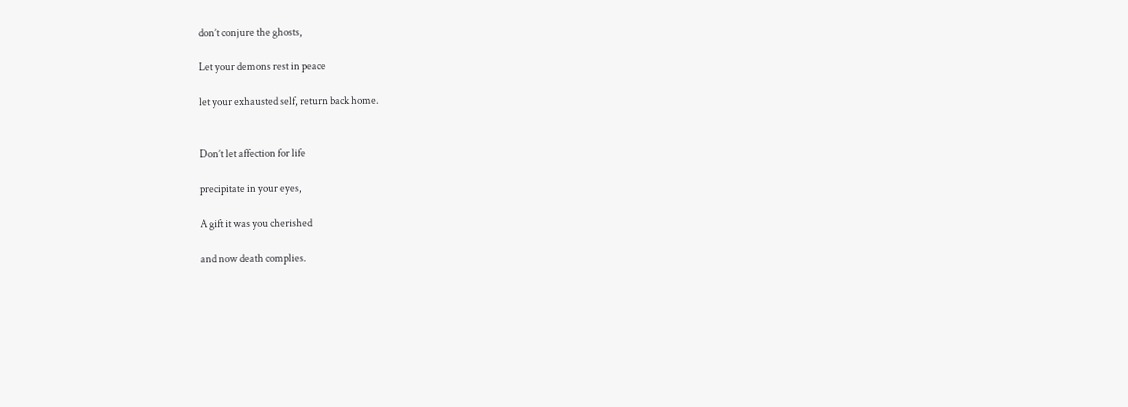don’t conjure the ghosts,

Let your demons rest in peace

let your exhausted self, return back home.


Don’t let affection for life

precipitate in your eyes,

A gift it was you cherished

and now death complies.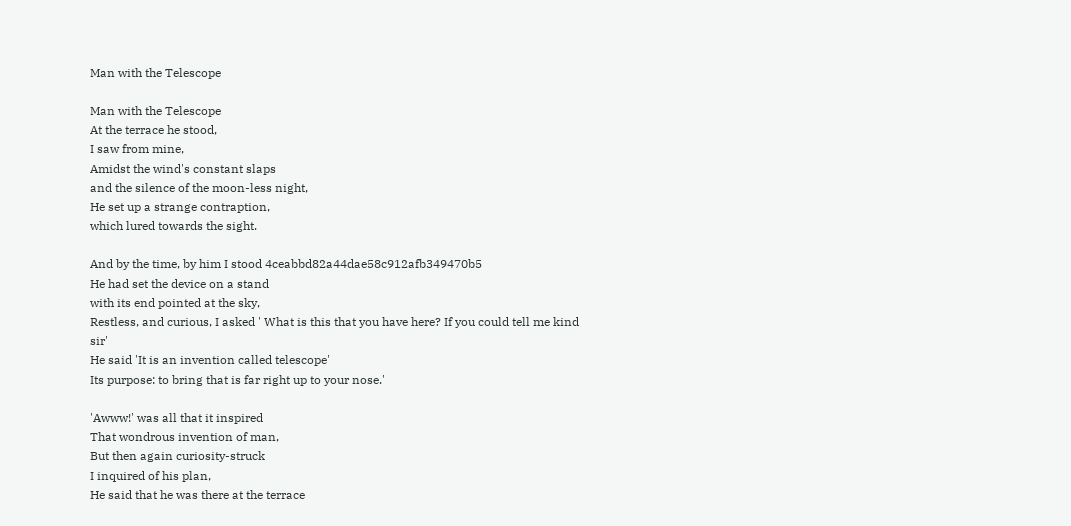Man with the Telescope

Man with the Telescope
At the terrace he stood,
I saw from mine,
Amidst the wind's constant slaps
and the silence of the moon-less night,
He set up a strange contraption,
which lured towards the sight.

And by the time, by him I stood 4ceabbd82a44dae58c912afb349470b5
He had set the device on a stand
with its end pointed at the sky,
Restless, and curious, I asked ' What is this that you have here? If you could tell me kind sir'
He said 'It is an invention called telescope'
Its purpose: to bring that is far right up to your nose.'

'Awww!' was all that it inspired
That wondrous invention of man,
But then again curiosity-struck
I inquired of his plan,
He said that he was there at the terrace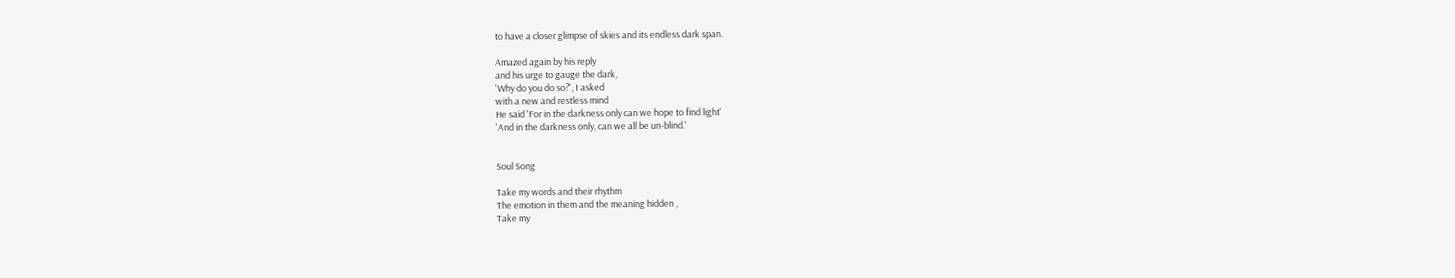to have a closer glimpse of skies and its endless dark span.

Amazed again by his reply
and his urge to gauge the dark,
'Why do you do so?', I asked
with a new and restless mind
He said 'For in the darkness only can we hope to find light'
'And in the darkness only, can we all be un-blind.'


Soul Song

Take my words and their rhythm
The emotion in them and the meaning hidden ,
Take my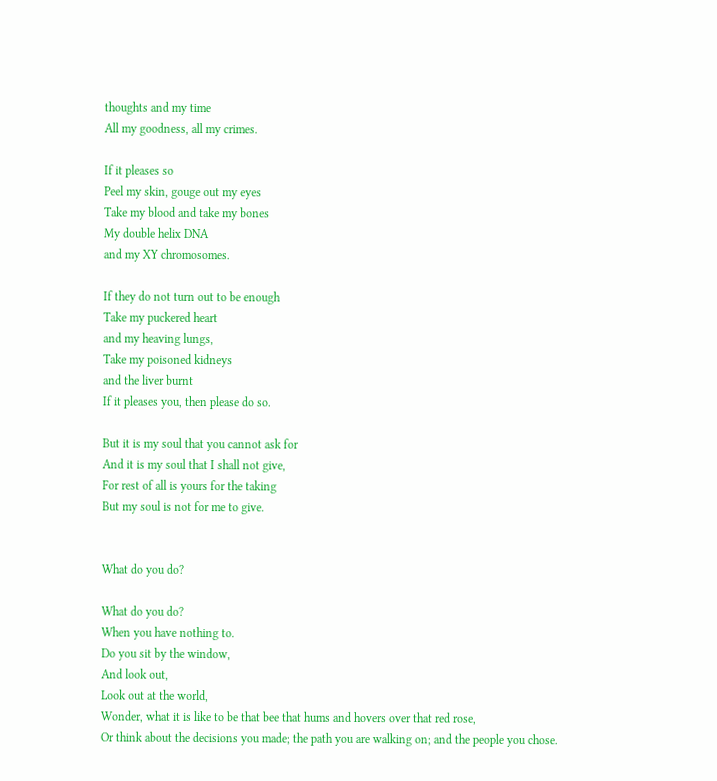thoughts and my time
All my goodness, all my crimes.

If it pleases so
Peel my skin, gouge out my eyes
Take my blood and take my bones
My double helix DNA
and my XY chromosomes.

If they do not turn out to be enough
Take my puckered heart
and my heaving lungs,
Take my poisoned kidneys
and the liver burnt
If it pleases you, then please do so.

But it is my soul that you cannot ask for
And it is my soul that I shall not give,
For rest of all is yours for the taking
But my soul is not for me to give.


What do you do?

What do you do?
When you have nothing to.
Do you sit by the window,
And look out,
Look out at the world,
Wonder, what it is like to be that bee that hums and hovers over that red rose,
Or think about the decisions you made; the path you are walking on; and the people you chose.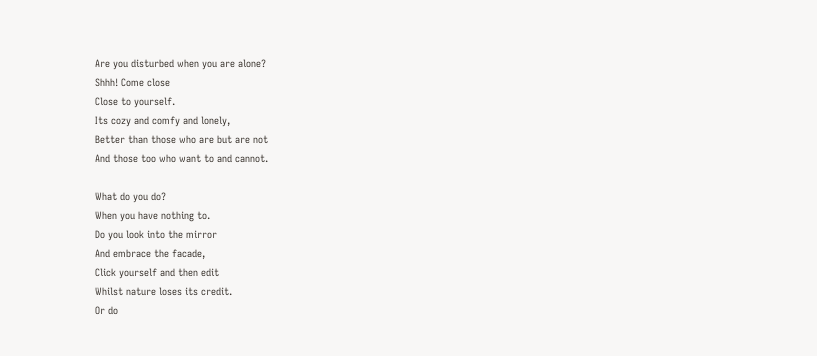Are you disturbed when you are alone?
Shhh! Come close
Close to yourself.
Its cozy and comfy and lonely,
Better than those who are but are not
And those too who want to and cannot.

What do you do?
When you have nothing to.
Do you look into the mirror
And embrace the facade,
Click yourself and then edit
Whilst nature loses its credit.
Or do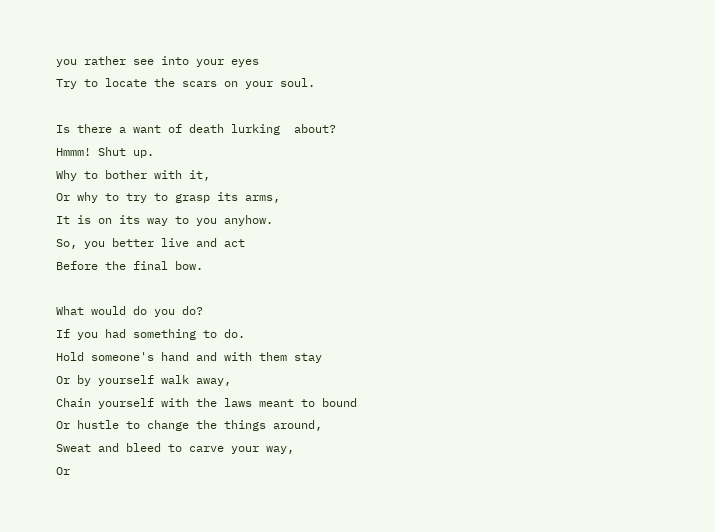you rather see into your eyes
Try to locate the scars on your soul.

Is there a want of death lurking  about?
Hmmm! Shut up.
Why to bother with it,
Or why to try to grasp its arms,
It is on its way to you anyhow.
So, you better live and act
Before the final bow.

What would do you do?
If you had something to do.
Hold someone's hand and with them stay
Or by yourself walk away,
Chain yourself with the laws meant to bound
Or hustle to change the things around,
Sweat and bleed to carve your way,
Or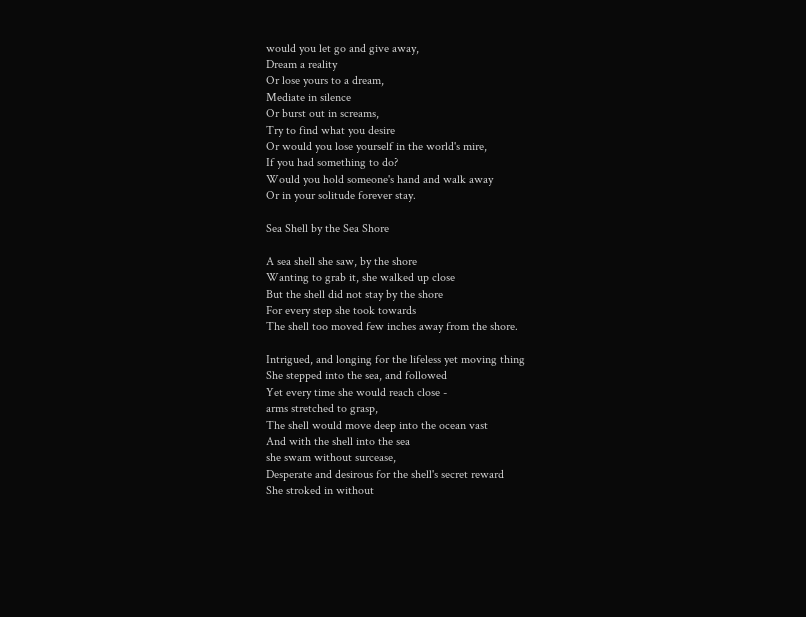would you let go and give away,
Dream a reality
Or lose yours to a dream,
Mediate in silence
Or burst out in screams,
Try to find what you desire
Or would you lose yourself in the world's mire,
If you had something to do?
Would you hold someone's hand and walk away
Or in your solitude forever stay.

Sea Shell by the Sea Shore

A sea shell she saw, by the shore
Wanting to grab it, she walked up close
But the shell did not stay by the shore
For every step she took towards
The shell too moved few inches away from the shore.

Intrigued, and longing for the lifeless yet moving thing
She stepped into the sea, and followed
Yet every time she would reach close -
arms stretched to grasp,
The shell would move deep into the ocean vast
And with the shell into the sea
she swam without surcease,
Desperate and desirous for the shell's secret reward
She stroked in without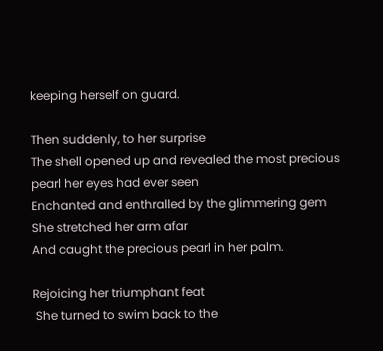keeping herself on guard.

Then suddenly, to her surprise
The shell opened up and revealed the most precious pearl her eyes had ever seen
Enchanted and enthralled by the glimmering gem
She stretched her arm afar
And caught the precious pearl in her palm.

Rejoicing her triumphant feat
 She turned to swim back to the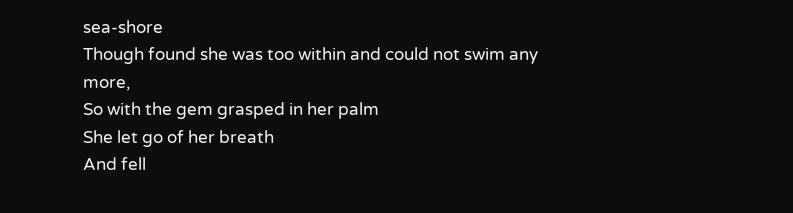sea-shore
Though found she was too within and could not swim any more,
So with the gem grasped in her palm
She let go of her breath
And fell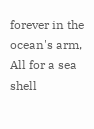forever in the ocean's arm,
All for a sea shell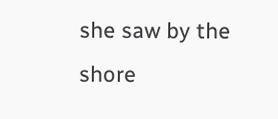she saw by the shore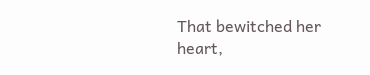That bewitched her heart,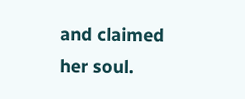and claimed her soul.